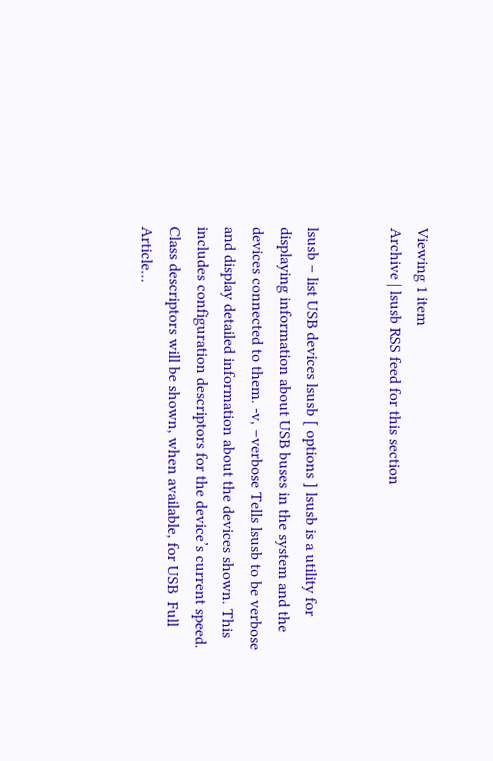Viewing 1 item
Archive | lsusb RSS feed for this section


lsusb – list USB devices lsusb [ options ] lsusb is a utility for displaying information about USB buses in the system and the devices connected to them. -v, –verbose Tells lsusb to be verbose and display detailed information about the devices shown. This includes configuration descriptors for the device’s current speed. Class descriptors will be shown, when available, for USB  Full Article…